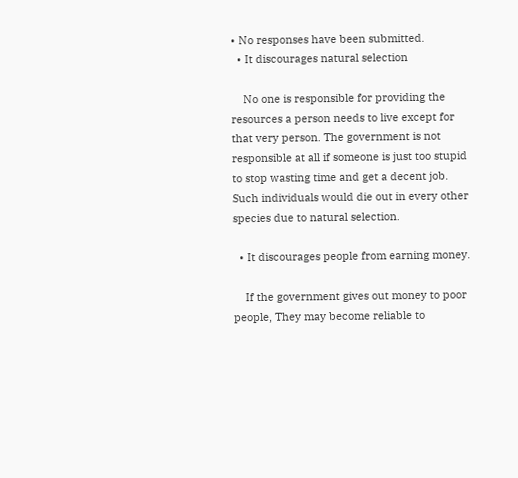• No responses have been submitted.
  • It discourages natural selection

    No one is responsible for providing the resources a person needs to live except for that very person. The government is not responsible at all if someone is just too stupid to stop wasting time and get a decent job. Such individuals would die out in every other species due to natural selection.

  • It discourages people from earning money.

    If the government gives out money to poor people, They may become reliable to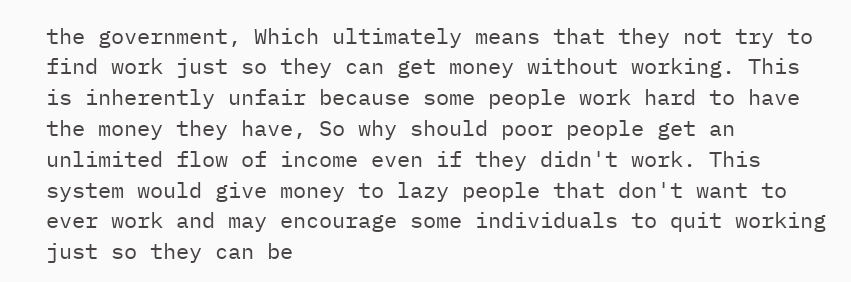the government, Which ultimately means that they not try to find work just so they can get money without working. This is inherently unfair because some people work hard to have the money they have, So why should poor people get an unlimited flow of income even if they didn't work. This system would give money to lazy people that don't want to ever work and may encourage some individuals to quit working just so they can be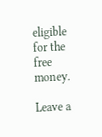eligible for the free money.

Leave a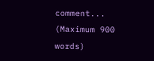comment...
(Maximum 900 words)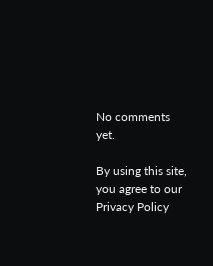No comments yet.

By using this site, you agree to our Privacy Policy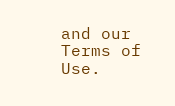and our Terms of Use.